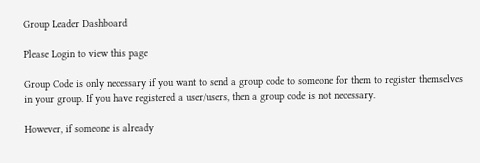Group Leader Dashboard

Please Login to view this page

Group Code is only necessary if you want to send a group code to someone for them to register themselves in your group. If you have registered a user/users, then a group code is not necessary.

However, if someone is already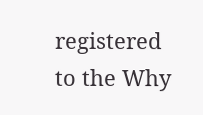registered to the Why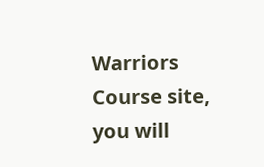Warriors Course site, you will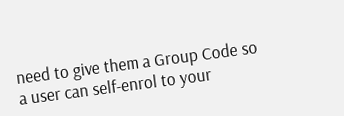need to give them a Group Code so a user can self-enrol to your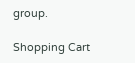group.

Shopping Cart